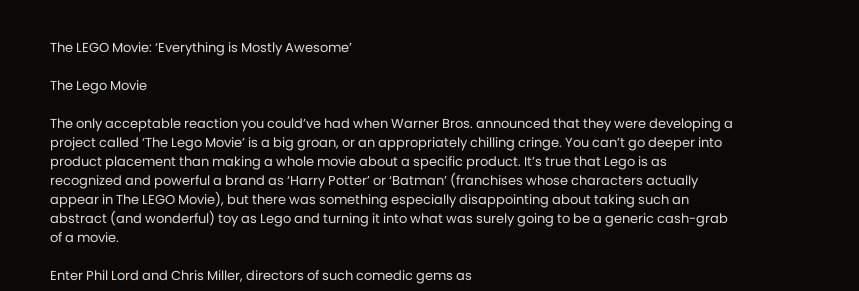The LEGO Movie: ‘Everything is Mostly Awesome’

The Lego Movie

The only acceptable reaction you could’ve had when Warner Bros. announced that they were developing a project called ‘The Lego Movie’ is a big groan, or an appropriately chilling cringe. You can’t go deeper into product placement than making a whole movie about a specific product. It’s true that Lego is as recognized and powerful a brand as ‘Harry Potter’ or ‘Batman’ (franchises whose characters actually appear in The LEGO Movie), but there was something especially disappointing about taking such an abstract (and wonderful) toy as Lego and turning it into what was surely going to be a generic cash-grab of a movie.

Enter Phil Lord and Chris Miller, directors of such comedic gems as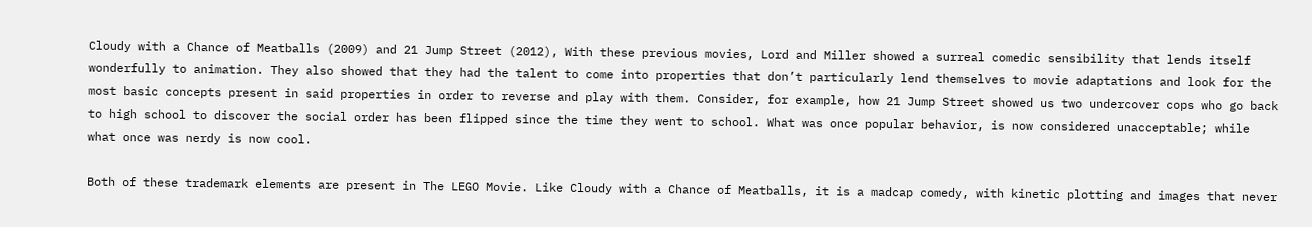Cloudy with a Chance of Meatballs (2009) and 21 Jump Street (2012), With these previous movies, Lord and Miller showed a surreal comedic sensibility that lends itself wonderfully to animation. They also showed that they had the talent to come into properties that don’t particularly lend themselves to movie adaptations and look for the most basic concepts present in said properties in order to reverse and play with them. Consider, for example, how 21 Jump Street showed us two undercover cops who go back to high school to discover the social order has been flipped since the time they went to school. What was once popular behavior, is now considered unacceptable; while what once was nerdy is now cool.

Both of these trademark elements are present in The LEGO Movie. Like Cloudy with a Chance of Meatballs, it is a madcap comedy, with kinetic plotting and images that never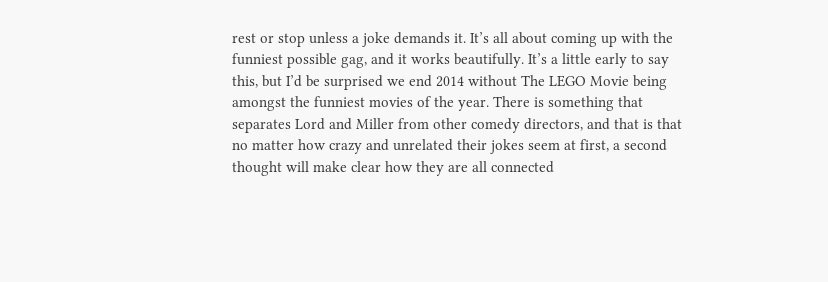rest or stop unless a joke demands it. It’s all about coming up with the funniest possible gag, and it works beautifully. It’s a little early to say this, but I’d be surprised we end 2014 without The LEGO Movie being amongst the funniest movies of the year. There is something that separates Lord and Miller from other comedy directors, and that is that no matter how crazy and unrelated their jokes seem at first, a second thought will make clear how they are all connected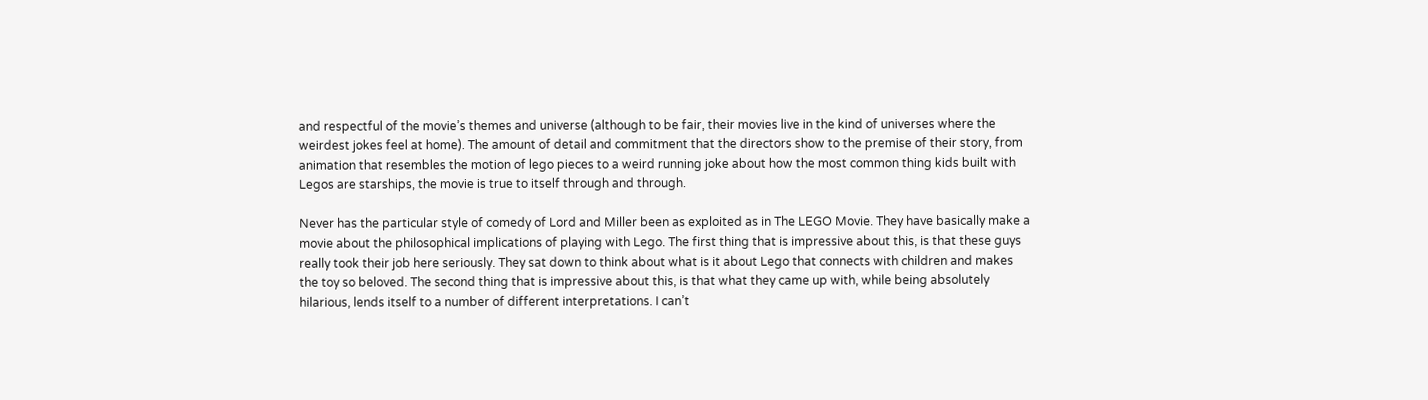and respectful of the movie’s themes and universe (although to be fair, their movies live in the kind of universes where the weirdest jokes feel at home). The amount of detail and commitment that the directors show to the premise of their story, from animation that resembles the motion of lego pieces to a weird running joke about how the most common thing kids built with Legos are starships, the movie is true to itself through and through.

Never has the particular style of comedy of Lord and Miller been as exploited as in The LEGO Movie. They have basically make a movie about the philosophical implications of playing with Lego. The first thing that is impressive about this, is that these guys really took their job here seriously. They sat down to think about what is it about Lego that connects with children and makes the toy so beloved. The second thing that is impressive about this, is that what they came up with, while being absolutely hilarious, lends itself to a number of different interpretations. I can’t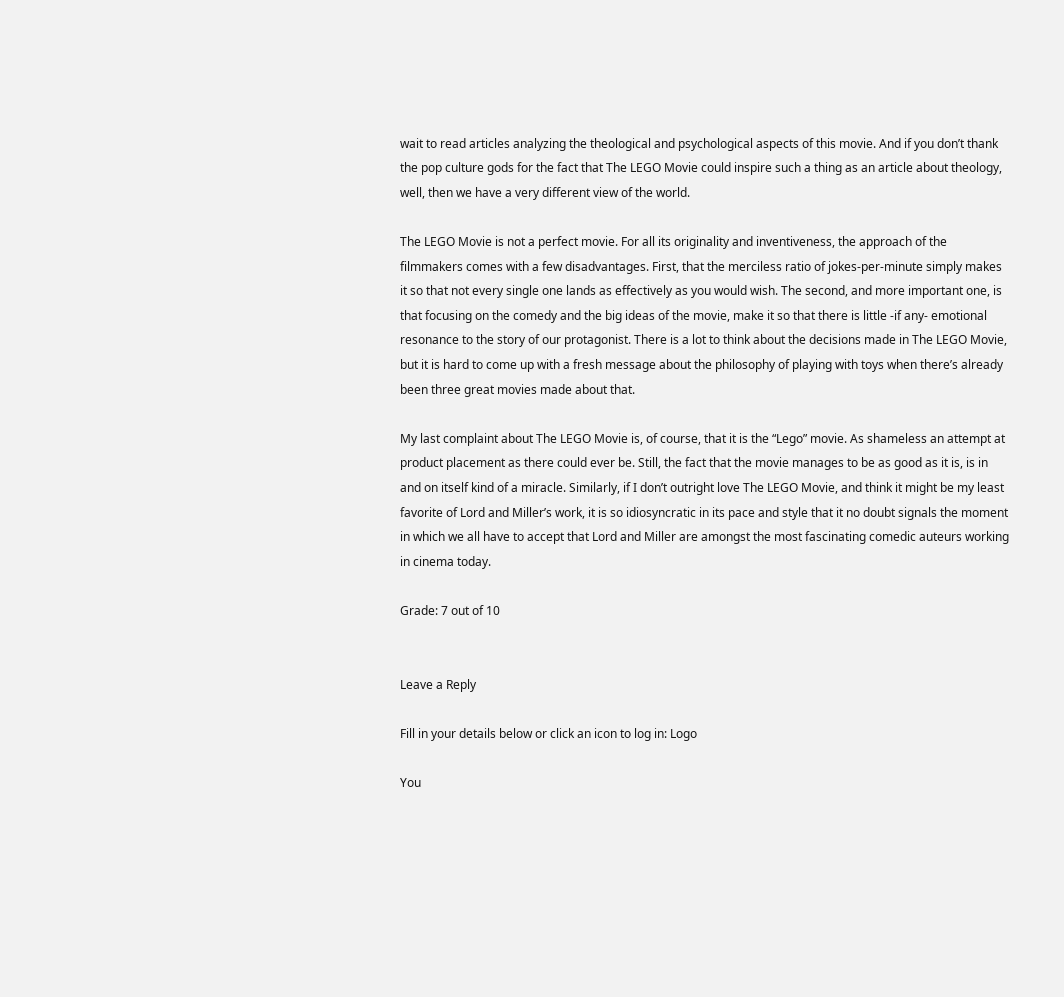wait to read articles analyzing the theological and psychological aspects of this movie. And if you don’t thank the pop culture gods for the fact that The LEGO Movie could inspire such a thing as an article about theology, well, then we have a very different view of the world.

The LEGO Movie is not a perfect movie. For all its originality and inventiveness, the approach of the filmmakers comes with a few disadvantages. First, that the merciless ratio of jokes-per-minute simply makes it so that not every single one lands as effectively as you would wish. The second, and more important one, is that focusing on the comedy and the big ideas of the movie, make it so that there is little -if any- emotional resonance to the story of our protagonist. There is a lot to think about the decisions made in The LEGO Movie, but it is hard to come up with a fresh message about the philosophy of playing with toys when there’s already been three great movies made about that.

My last complaint about The LEGO Movie is, of course, that it is the “Lego” movie. As shameless an attempt at product placement as there could ever be. Still, the fact that the movie manages to be as good as it is, is in and on itself kind of a miracle. Similarly, if I don’t outright love The LEGO Movie, and think it might be my least favorite of Lord and Miller’s work, it is so idiosyncratic in its pace and style that it no doubt signals the moment in which we all have to accept that Lord and Miller are amongst the most fascinating comedic auteurs working in cinema today.

Grade: 7 out of 10


Leave a Reply

Fill in your details below or click an icon to log in: Logo

You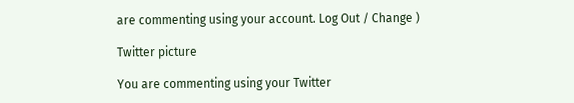are commenting using your account. Log Out / Change )

Twitter picture

You are commenting using your Twitter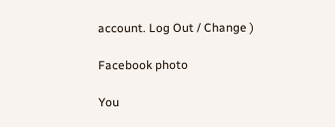account. Log Out / Change )

Facebook photo

You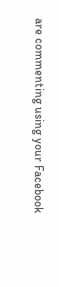are commenting using your Facebook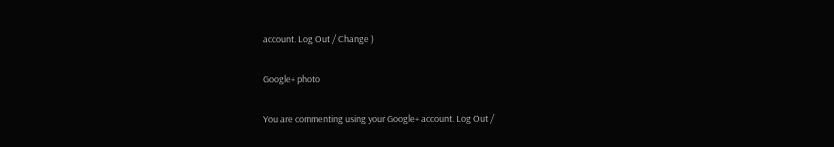account. Log Out / Change )

Google+ photo

You are commenting using your Google+ account. Log Out /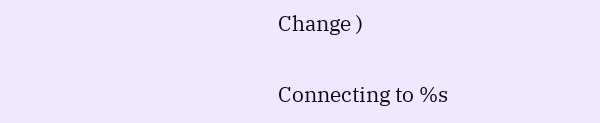Change )

Connecting to %s